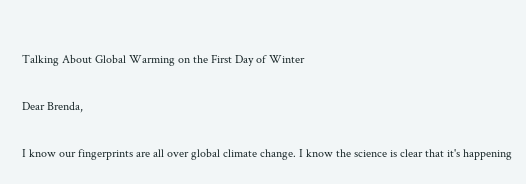Talking About Global Warming on the First Day of Winter

Dear Brenda,

I know our fingerprints are all over global climate change. I know the science is clear that it's happening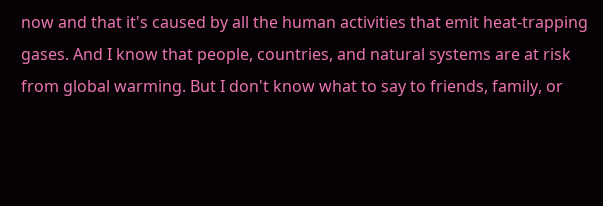now and that it's caused by all the human activities that emit heat-trapping gases. And I know that people, countries, and natural systems are at risk from global warming. But I don't know what to say to friends, family, or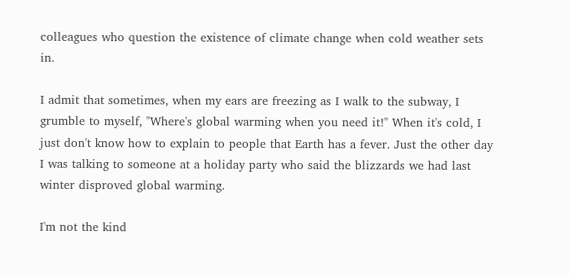colleagues who question the existence of climate change when cold weather sets in.

I admit that sometimes, when my ears are freezing as I walk to the subway, I grumble to myself, "Where's global warming when you need it!" When it's cold, I just don't know how to explain to people that Earth has a fever. Just the other day I was talking to someone at a holiday party who said the blizzards we had last winter disproved global warming.

I'm not the kind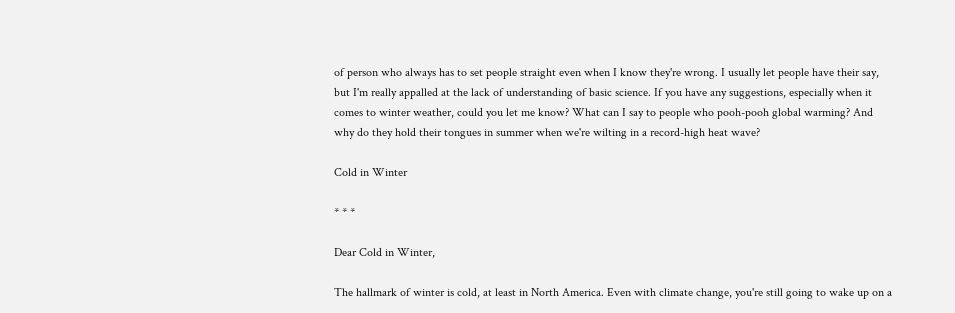of person who always has to set people straight even when I know they're wrong. I usually let people have their say, but I'm really appalled at the lack of understanding of basic science. If you have any suggestions, especially when it comes to winter weather, could you let me know? What can I say to people who pooh-pooh global warming? And why do they hold their tongues in summer when we're wilting in a record-high heat wave?

Cold in Winter

* * *

Dear Cold in Winter,

The hallmark of winter is cold, at least in North America. Even with climate change, you're still going to wake up on a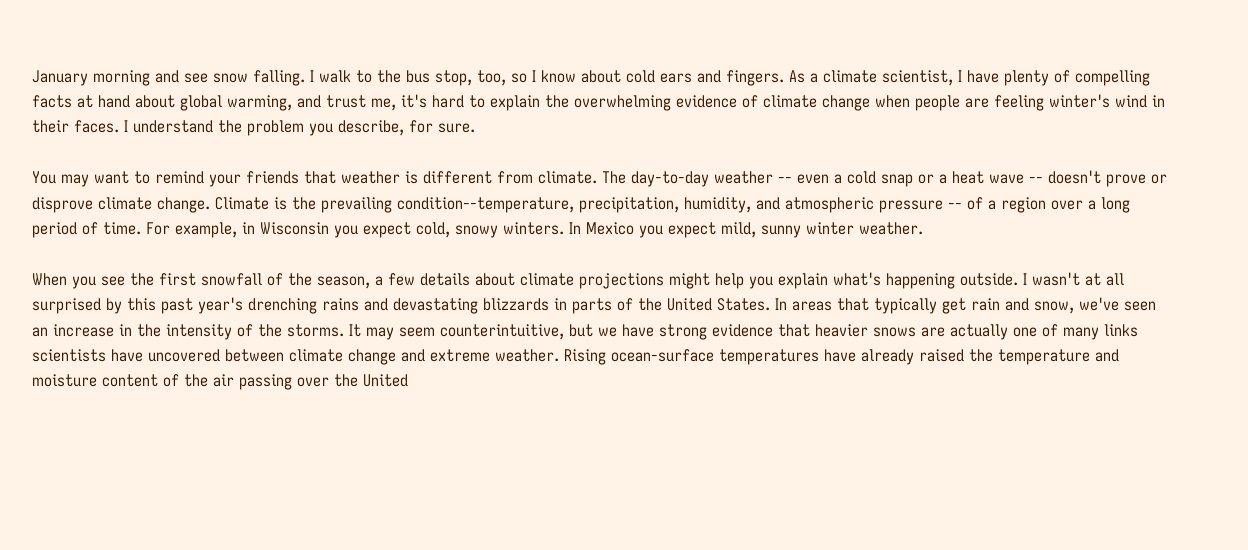January morning and see snow falling. I walk to the bus stop, too, so I know about cold ears and fingers. As a climate scientist, I have plenty of compelling facts at hand about global warming, and trust me, it's hard to explain the overwhelming evidence of climate change when people are feeling winter's wind in their faces. I understand the problem you describe, for sure.

You may want to remind your friends that weather is different from climate. The day-to-day weather -- even a cold snap or a heat wave -- doesn't prove or disprove climate change. Climate is the prevailing condition--temperature, precipitation, humidity, and atmospheric pressure -- of a region over a long period of time. For example, in Wisconsin you expect cold, snowy winters. In Mexico you expect mild, sunny winter weather.

When you see the first snowfall of the season, a few details about climate projections might help you explain what's happening outside. I wasn't at all surprised by this past year's drenching rains and devastating blizzards in parts of the United States. In areas that typically get rain and snow, we've seen an increase in the intensity of the storms. It may seem counterintuitive, but we have strong evidence that heavier snows are actually one of many links scientists have uncovered between climate change and extreme weather. Rising ocean-surface temperatures have already raised the temperature and moisture content of the air passing over the United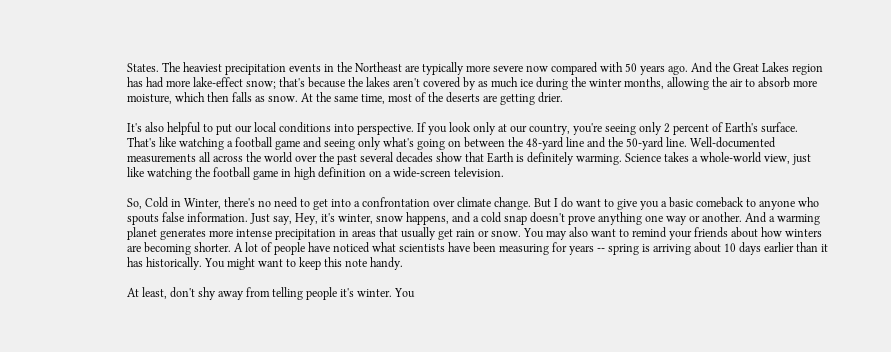States. The heaviest precipitation events in the Northeast are typically more severe now compared with 50 years ago. And the Great Lakes region has had more lake-effect snow; that's because the lakes aren't covered by as much ice during the winter months, allowing the air to absorb more moisture, which then falls as snow. At the same time, most of the deserts are getting drier.

It's also helpful to put our local conditions into perspective. If you look only at our country, you're seeing only 2 percent of Earth's surface. That's like watching a football game and seeing only what's going on between the 48-yard line and the 50-yard line. Well-documented measurements all across the world over the past several decades show that Earth is definitely warming. Science takes a whole-world view, just like watching the football game in high definition on a wide-screen television.

So, Cold in Winter, there's no need to get into a confrontation over climate change. But I do want to give you a basic comeback to anyone who spouts false information. Just say, Hey, it's winter, snow happens, and a cold snap doesn't prove anything one way or another. And a warming planet generates more intense precipitation in areas that usually get rain or snow. You may also want to remind your friends about how winters are becoming shorter. A lot of people have noticed what scientists have been measuring for years -- spring is arriving about 10 days earlier than it has historically. You might want to keep this note handy.

At least, don't shy away from telling people it's winter. You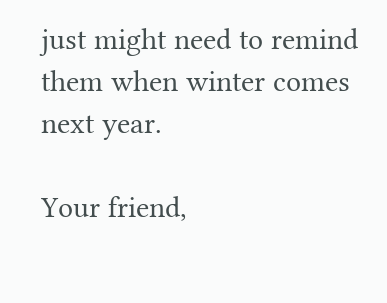just might need to remind them when winter comes next year.

Your friend,